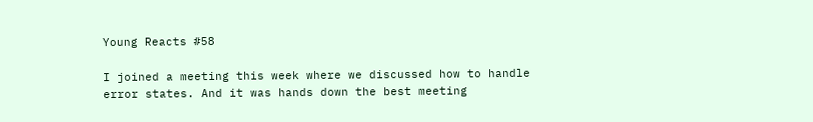Young Reacts #58

I joined a meeting this week where we discussed how to handle error states. And it was hands down the best meeting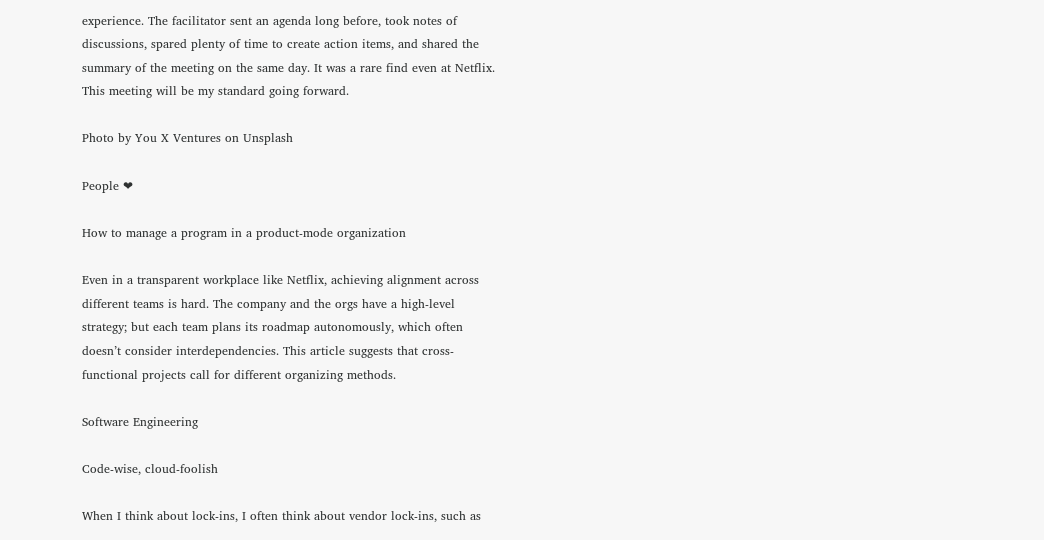experience. The facilitator sent an agenda long before, took notes of discussions, spared plenty of time to create action items, and shared the summary of the meeting on the same day. It was a rare find even at Netflix. This meeting will be my standard going forward.

Photo by You X Ventures on Unsplash

People ❤

How to manage a program in a product-mode organization

Even in a transparent workplace like Netflix, achieving alignment across different teams is hard. The company and the orgs have a high-level strategy; but each team plans its roadmap autonomously, which often doesn’t consider interdependencies. This article suggests that cross-functional projects call for different organizing methods.

Software Engineering

Code-wise, cloud-foolish

When I think about lock-ins, I often think about vendor lock-ins, such as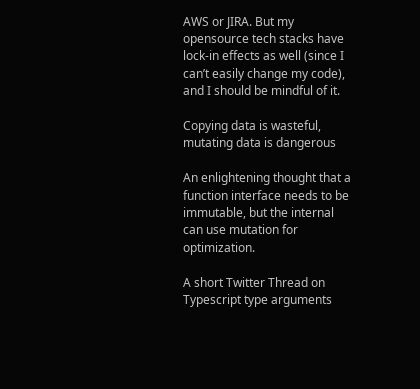AWS or JIRA. But my opensource tech stacks have lock-in effects as well (since I can’t easily change my code), and I should be mindful of it.

Copying data is wasteful, mutating data is dangerous

An enlightening thought that a function interface needs to be immutable, but the internal can use mutation for optimization.

A short Twitter Thread on Typescript type arguments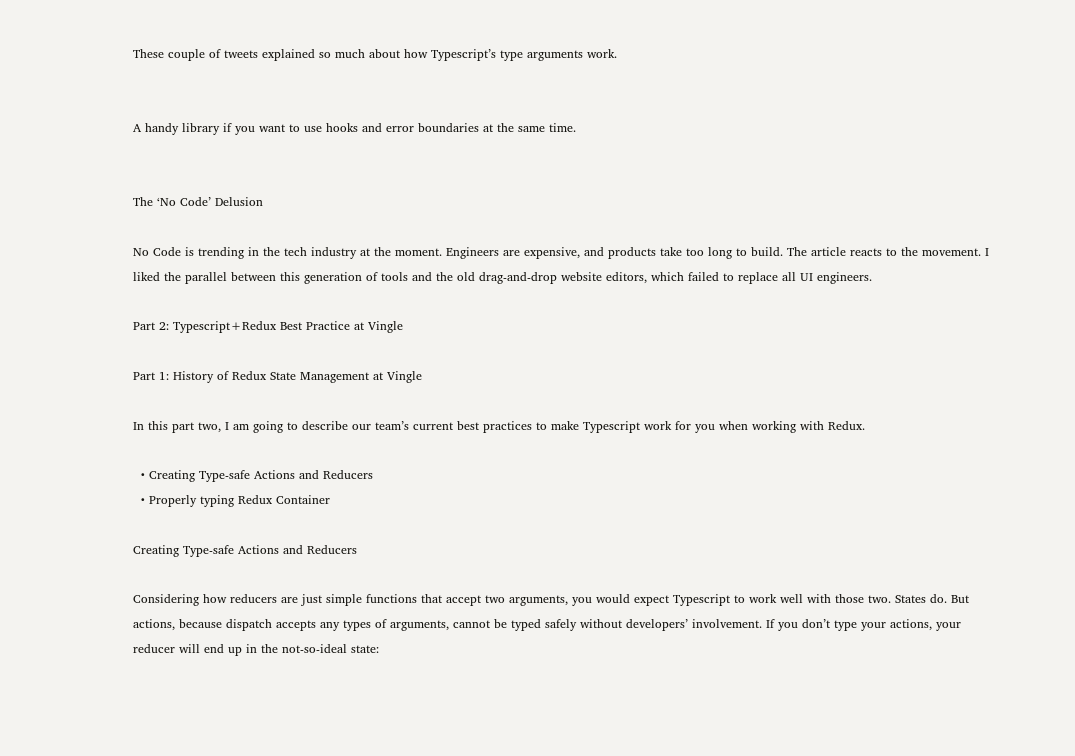These couple of tweets explained so much about how Typescript’s type arguments work.


A handy library if you want to use hooks and error boundaries at the same time.


The ‘No Code’ Delusion

No Code is trending in the tech industry at the moment. Engineers are expensive, and products take too long to build. The article reacts to the movement. I liked the parallel between this generation of tools and the old drag-and-drop website editors, which failed to replace all UI engineers.

Part 2: Typescript+Redux Best Practice at Vingle

Part 1: History of Redux State Management at Vingle

In this part two, I am going to describe our team’s current best practices to make Typescript work for you when working with Redux.

  • Creating Type-safe Actions and Reducers
  • Properly typing Redux Container

Creating Type-safe Actions and Reducers

Considering how reducers are just simple functions that accept two arguments, you would expect Typescript to work well with those two. States do. But actions, because dispatch accepts any types of arguments, cannot be typed safely without developers’ involvement. If you don’t type your actions, your reducer will end up in the not-so-ideal state: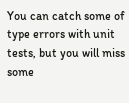You can catch some of type errors with unit tests, but you will miss some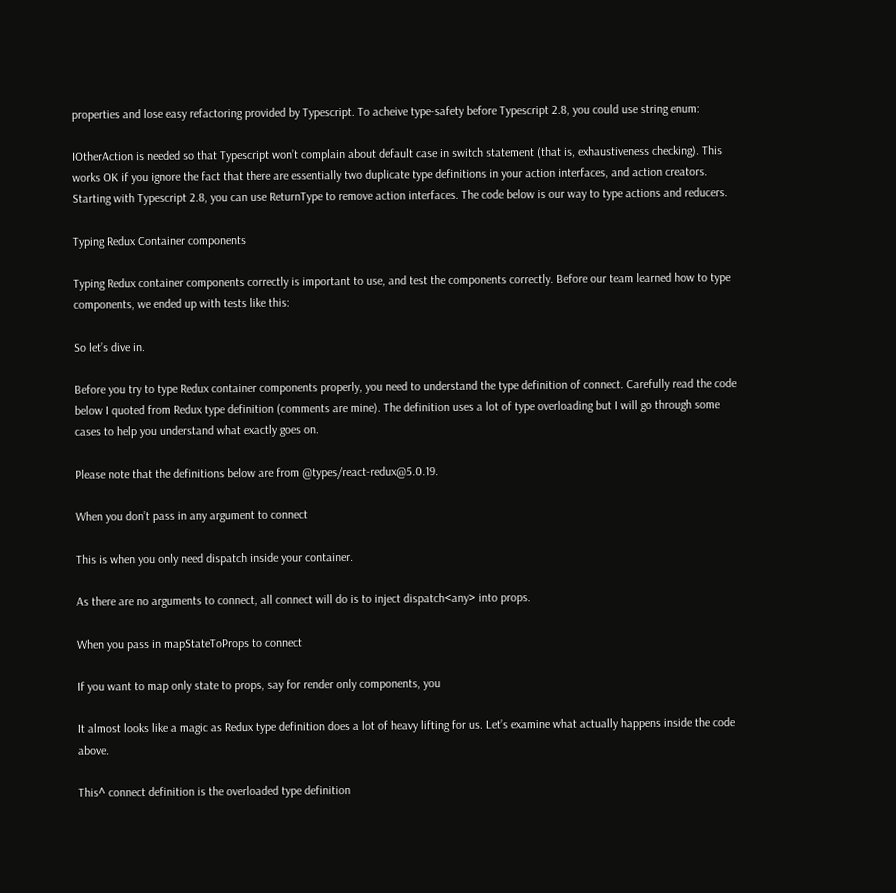properties and lose easy refactoring provided by Typescript. To acheive type-safety before Typescript 2.8, you could use string enum:

IOtherAction is needed so that Typescript won’t complain about default case in switch statement (that is, exhaustiveness checking). This works OK if you ignore the fact that there are essentially two duplicate type definitions in your action interfaces, and action creators. Starting with Typescript 2.8, you can use ReturnType to remove action interfaces. The code below is our way to type actions and reducers.

Typing Redux Container components

Typing Redux container components correctly is important to use, and test the components correctly. Before our team learned how to type components, we ended up with tests like this:

So let’s dive in.

Before you try to type Redux container components properly, you need to understand the type definition of connect. Carefully read the code below I quoted from Redux type definition (comments are mine). The definition uses a lot of type overloading but I will go through some cases to help you understand what exactly goes on.

Please note that the definitions below are from @types/react-redux@5.0.19.

When you don’t pass in any argument to connect

This is when you only need dispatch inside your container.

As there are no arguments to connect, all connect will do is to inject dispatch<any> into props.

When you pass in mapStateToProps to connect

If you want to map only state to props, say for render only components, you

It almost looks like a magic as Redux type definition does a lot of heavy lifting for us. Let’s examine what actually happens inside the code above.

This^ connect definition is the overloaded type definition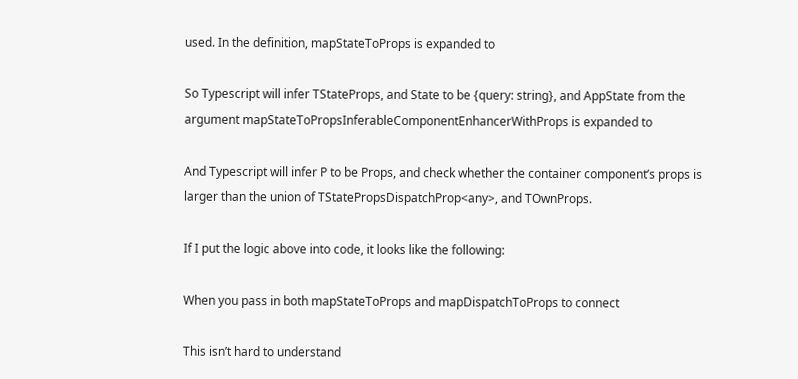used. In the definition, mapStateToProps is expanded to

So Typescript will infer TStateProps, and State to be {query: string}, and AppState from the argument mapStateToPropsInferableComponentEnhancerWithProps is expanded to

And Typescript will infer P to be Props, and check whether the container component’s props is larger than the union of TStatePropsDispatchProp<any>, and TOwnProps.

If I put the logic above into code, it looks like the following:

When you pass in both mapStateToProps and mapDispatchToProps to connect

This isn’t hard to understand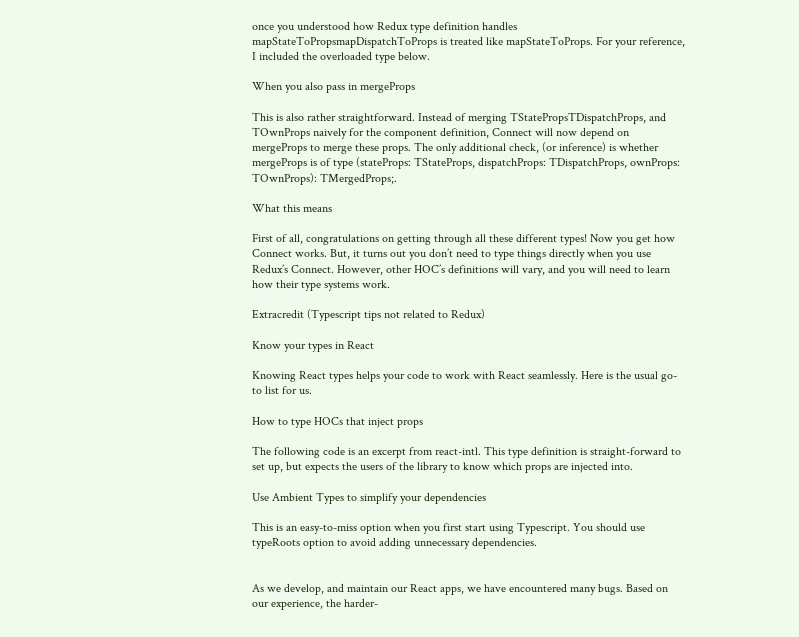once you understood how Redux type definition handles mapStateToPropsmapDispatchToProps is treated like mapStateToProps. For your reference, I included the overloaded type below.

When you also pass in mergeProps

This is also rather straightforward. Instead of merging TStatePropsTDispatchProps, and TOwnProps naively for the component definition, Connect will now depend on mergeProps to merge these props. The only additional check, (or inference) is whether mergeProps is of type (stateProps: TStateProps, dispatchProps: TDispatchProps, ownProps: TOwnProps): TMergedProps;.

What this means

First of all, congratulations on getting through all these different types! Now you get how Connect works. But, it turns out you don’t need to type things directly when you use Redux’s Connect. However, other HOC’s definitions will vary, and you will need to learn how their type systems work.

Extracredit (Typescript tips not related to Redux)

Know your types in React

Knowing React types helps your code to work with React seamlessly. Here is the usual go-to list for us.

How to type HOCs that inject props

The following code is an excerpt from react-intl. This type definition is straight-forward to set up, but expects the users of the library to know which props are injected into.

Use Ambient Types to simplify your dependencies

This is an easy-to-miss option when you first start using Typescript. You should use typeRoots option to avoid adding unnecessary dependencies.


As we develop, and maintain our React apps, we have encountered many bugs. Based on our experience, the harder-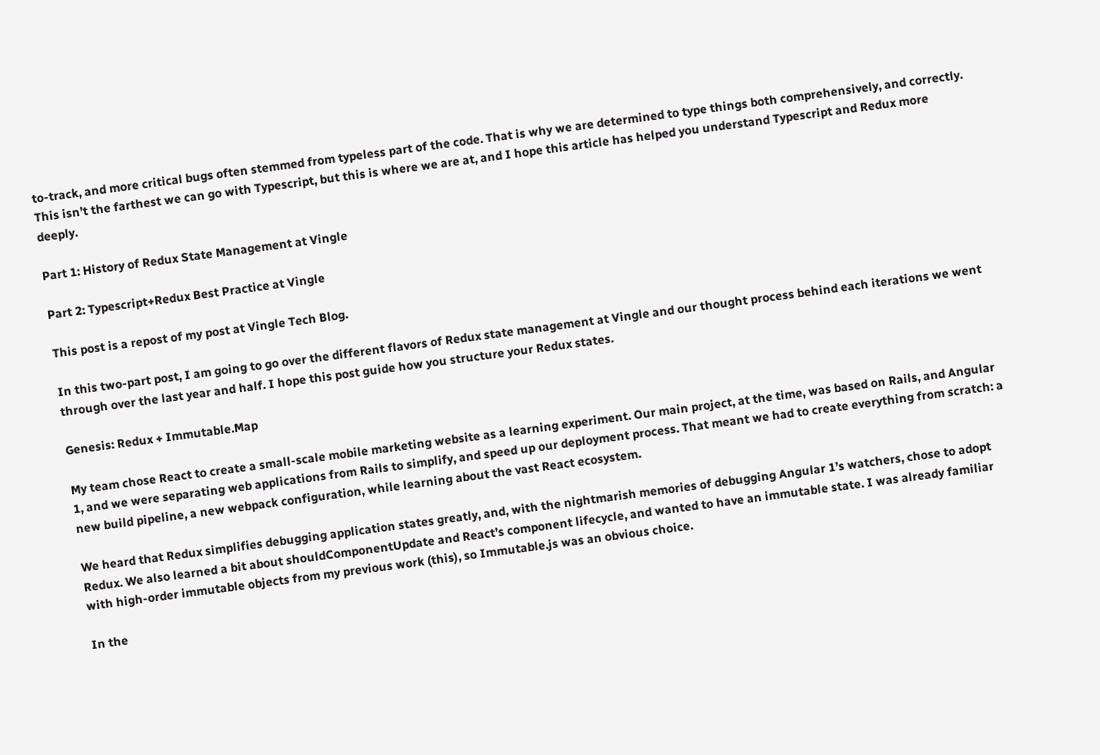to-track, and more critical bugs often stemmed from typeless part of the code. That is why we are determined to type things both comprehensively, and correctly. This isn’t the farthest we can go with Typescript, but this is where we are at, and I hope this article has helped you understand Typescript and Redux more deeply.

Part 1: History of Redux State Management at Vingle

Part 2: Typescript+Redux Best Practice at Vingle

This post is a repost of my post at Vingle Tech Blog.

In this two-part post, I am going to go over the different flavors of Redux state management at Vingle and our thought process behind each iterations we went through over the last year and half. I hope this post guide how you structure your Redux states.

Genesis: Redux + Immutable.Map

My team chose React to create a small-scale mobile marketing website as a learning experiment. Our main project, at the time, was based on Rails, and Angular 1, and we were separating web applications from Rails to simplify, and speed up our deployment process. That meant we had to create everything from scratch: a new build pipeline, a new webpack configuration, while learning about the vast React ecosystem.

We heard that Redux simplifies debugging application states greatly, and, with the nightmarish memories of debugging Angular 1’s watchers, chose to adopt Redux. We also learned a bit about shouldComponentUpdate and React’s component lifecycle, and wanted to have an immutable state. I was already familiar with high-order immutable objects from my previous work (this), so Immutable.js was an obvious choice.

In the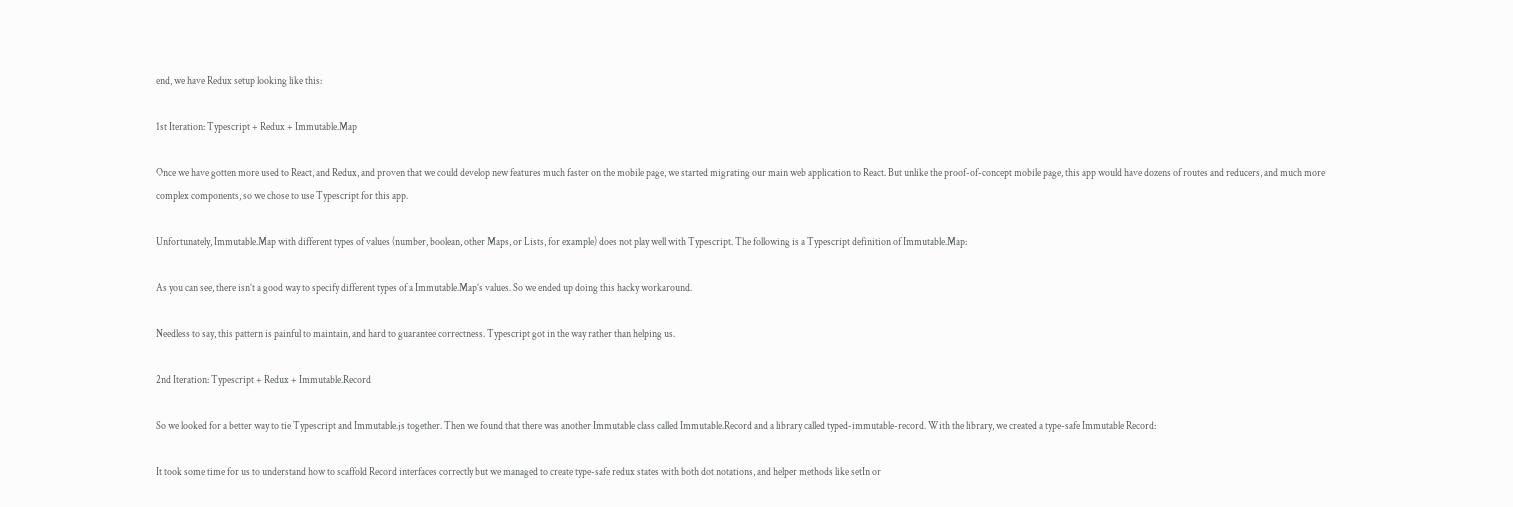end, we have Redux setup looking like this:

1st Iteration: Typescript + Redux + Immutable.Map

Once we have gotten more used to React, and Redux, and proven that we could develop new features much faster on the mobile page, we started migrating our main web application to React. But unlike the proof-of-concept mobile page, this app would have dozens of routes and reducers, and much more complex components, so we chose to use Typescript for this app.

Unfortunately, Immutable.Map with different types of values (number, boolean, other Maps, or Lists, for example) does not play well with Typescript. The following is a Typescript definition of Immutable.Map:

As you can see, there isn’t a good way to specify different types of a Immutable.Map’s values. So we ended up doing this hacky workaround.

Needless to say, this pattern is painful to maintain, and hard to guarantee correctness. Typescript got in the way rather than helping us.

2nd Iteration: Typescript + Redux + Immutable.Record

So we looked for a better way to tie Typescript and Immutable.js together. Then we found that there was another Immutable class called Immutable.Record and a library called typed-immutable-record. With the library, we created a type-safe Immutable Record:

It took some time for us to understand how to scaffold Record interfaces correctly but we managed to create type-safe redux states with both dot notations, and helper methods like setIn or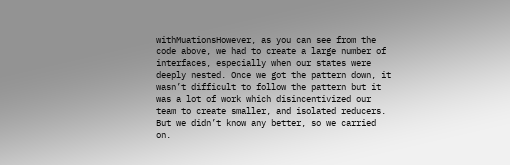withMuationsHowever, as you can see from the code above, we had to create a large number of interfaces, especially when our states were deeply nested. Once we got the pattern down, it wasn’t difficult to follow the pattern but it was a lot of work which disincentivized our team to create smaller, and isolated reducers. But we didn’t know any better, so we carried on.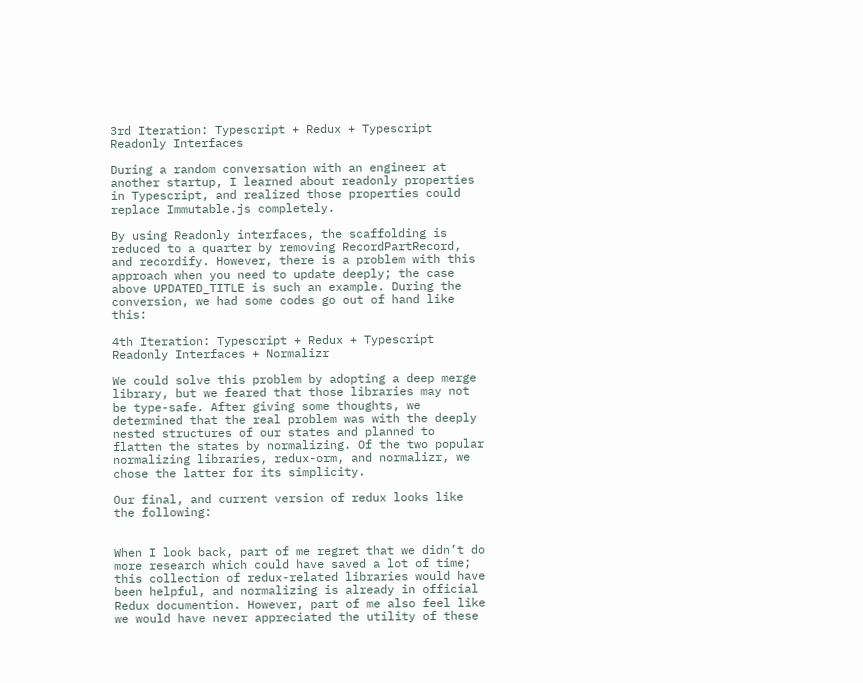3rd Iteration: Typescript + Redux + Typescript Readonly Interfaces

During a random conversation with an engineer at another startup, I learned about readonly properties in Typescript, and realized those properties could replace Immutable.js completely.

By using Readonly interfaces, the scaffolding is reduced to a quarter by removing RecordPartRecord, and recordify. However, there is a problem with this approach when you need to update deeply; the case above UPDATED_TITLE is such an example. During the conversion, we had some codes go out of hand like this:

4th Iteration: Typescript + Redux + Typescript Readonly Interfaces + Normalizr

We could solve this problem by adopting a deep merge library, but we feared that those libraries may not be type-safe. After giving some thoughts, we determined that the real problem was with the deeply nested structures of our states and planned to flatten the states by normalizing. Of the two popular normalizing libraries, redux-orm, and normalizr, we chose the latter for its simplicity.

Our final, and current version of redux looks like the following:


When I look back, part of me regret that we didn’t do more research which could have saved a lot of time; this collection of redux-related libraries would have been helpful, and normalizing is already in official Redux documention. However, part of me also feel like we would have never appreciated the utility of these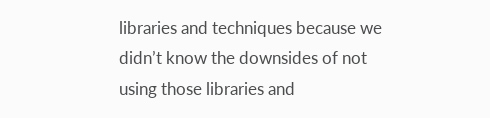libraries and techniques because we didn’t know the downsides of not using those libraries and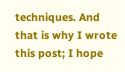techniques. And that is why I wrote this post; I hope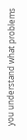you understand what problems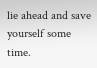lie ahead and save yourself some time.